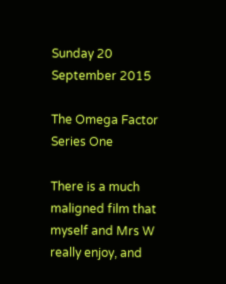Sunday 20 September 2015

The Omega Factor Series One

There is a much maligned film that myself and Mrs W really enjoy, and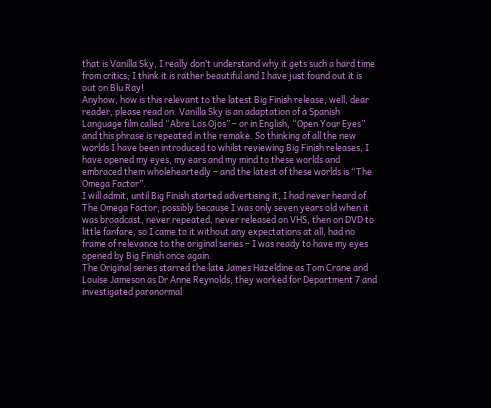that is Vanilla Sky, I really don’t understand why it gets such a hard time from critics; I think it is rather beautiful and I have just found out it is out on Blu Ray!
Anyhow, how is this relevant to the latest Big Finish release, well, dear reader, please read on. Vanilla Sky is an adaptation of a Spanish Language film called “Abre Los Ojos” – or in English, “Open Your Eyes” and this phrase is repeated in the remake. So thinking of all the new worlds I have been introduced to whilst reviewing Big Finish releases, I have opened my eyes, my ears and my mind to these worlds and embraced them wholeheartedly – and the latest of these worlds is “The Omega Factor”.
I will admit, until Big Finish started advertising it, I had never heard of The Omega Factor, possibly because I was only seven years old when it was broadcast, never repeated, never released on VHS, then on DVD to little fanfare, so I came to it without any expectations at all, had no frame of relevance to the original series – I was ready to have my eyes opened by Big Finish once again.
The Original series starred the late James Hazeldine as Tom Crane and Louise Jameson as Dr Anne Reynolds, they worked for Department 7 and investigated paranormal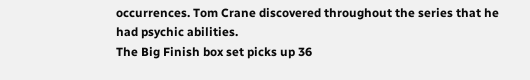occurrences. Tom Crane discovered throughout the series that he had psychic abilities.
The Big Finish box set picks up 36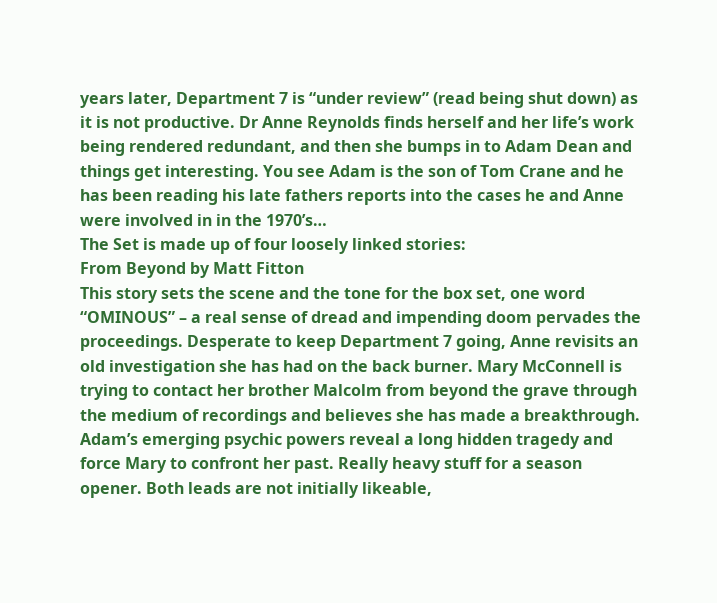years later, Department 7 is “under review” (read being shut down) as it is not productive. Dr Anne Reynolds finds herself and her life’s work being rendered redundant, and then she bumps in to Adam Dean and things get interesting. You see Adam is the son of Tom Crane and he has been reading his late fathers reports into the cases he and Anne were involved in in the 1970’s…
The Set is made up of four loosely linked stories:
From Beyond by Matt Fitton
This story sets the scene and the tone for the box set, one word “OMINOUS” – a real sense of dread and impending doom pervades the proceedings. Desperate to keep Department 7 going, Anne revisits an old investigation she has had on the back burner. Mary McConnell is trying to contact her brother Malcolm from beyond the grave through the medium of recordings and believes she has made a breakthrough. Adam’s emerging psychic powers reveal a long hidden tragedy and force Mary to confront her past. Really heavy stuff for a season opener. Both leads are not initially likeable,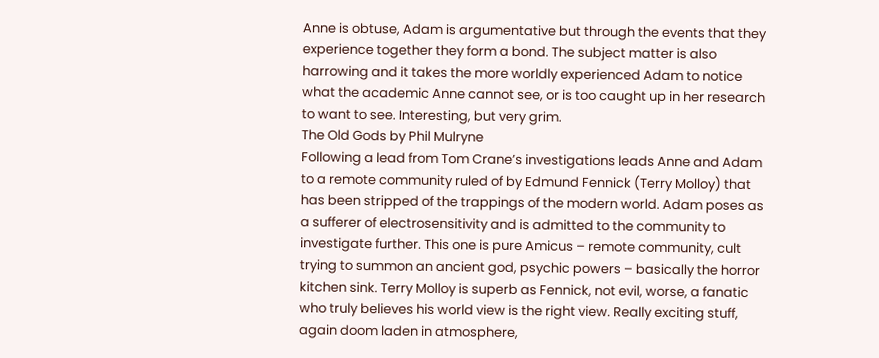Anne is obtuse, Adam is argumentative but through the events that they experience together they form a bond. The subject matter is also harrowing and it takes the more worldly experienced Adam to notice what the academic Anne cannot see, or is too caught up in her research to want to see. Interesting, but very grim.
The Old Gods by Phil Mulryne
Following a lead from Tom Crane’s investigations leads Anne and Adam to a remote community ruled of by Edmund Fennick (Terry Molloy) that has been stripped of the trappings of the modern world. Adam poses as a sufferer of electrosensitivity and is admitted to the community to investigate further. This one is pure Amicus – remote community, cult trying to summon an ancient god, psychic powers – basically the horror kitchen sink. Terry Molloy is superb as Fennick, not evil, worse, a fanatic who truly believes his world view is the right view. Really exciting stuff, again doom laden in atmosphere,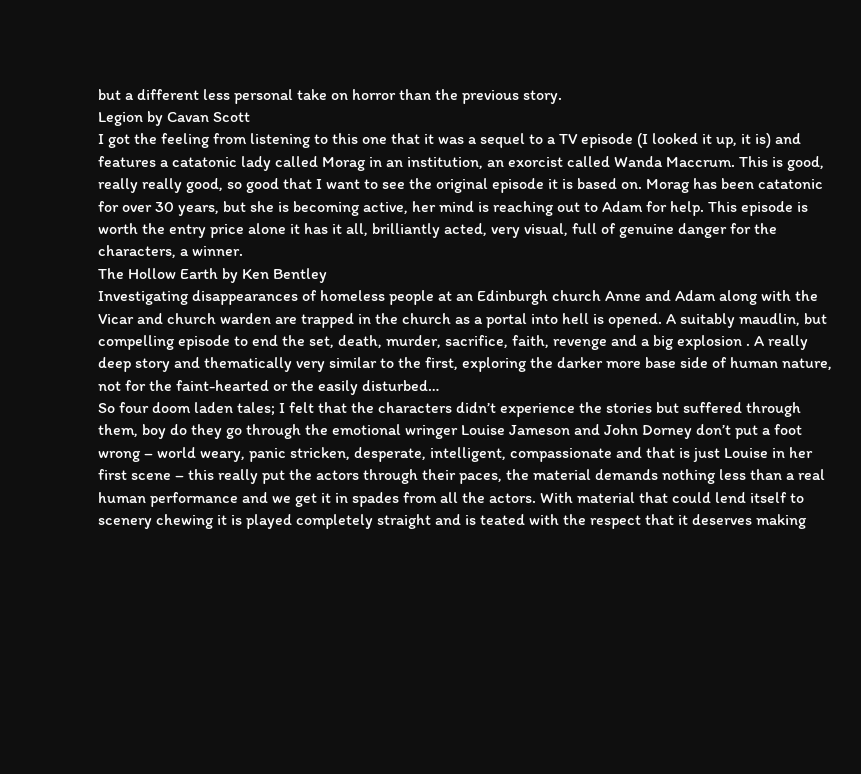but a different less personal take on horror than the previous story.
Legion by Cavan Scott
I got the feeling from listening to this one that it was a sequel to a TV episode (I looked it up, it is) and features a catatonic lady called Morag in an institution, an exorcist called Wanda Maccrum. This is good, really really good, so good that I want to see the original episode it is based on. Morag has been catatonic for over 30 years, but she is becoming active, her mind is reaching out to Adam for help. This episode is worth the entry price alone it has it all, brilliantly acted, very visual, full of genuine danger for the characters, a winner.
The Hollow Earth by Ken Bentley
Investigating disappearances of homeless people at an Edinburgh church Anne and Adam along with the Vicar and church warden are trapped in the church as a portal into hell is opened. A suitably maudlin, but compelling episode to end the set, death, murder, sacrifice, faith, revenge and a big explosion . A really deep story and thematically very similar to the first, exploring the darker more base side of human nature, not for the faint-hearted or the easily disturbed…
So four doom laden tales; I felt that the characters didn’t experience the stories but suffered through them, boy do they go through the emotional wringer Louise Jameson and John Dorney don’t put a foot wrong – world weary, panic stricken, desperate, intelligent, compassionate and that is just Louise in her first scene – this really put the actors through their paces, the material demands nothing less than a real human performance and we get it in spades from all the actors. With material that could lend itself to scenery chewing it is played completely straight and is teated with the respect that it deserves making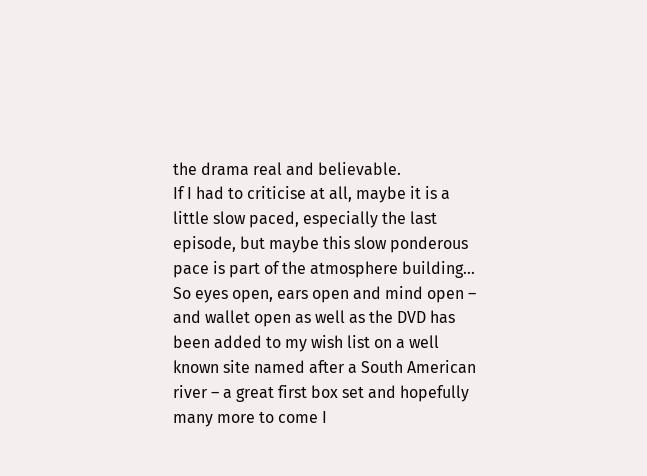the drama real and believable.
If I had to criticise at all, maybe it is a little slow paced, especially the last episode, but maybe this slow ponderous pace is part of the atmosphere building…
So eyes open, ears open and mind open – and wallet open as well as the DVD has been added to my wish list on a well known site named after a South American river – a great first box set and hopefully many more to come I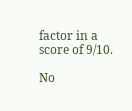factor in a score of 9/10.

No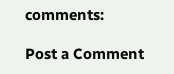comments:

Post a Comment